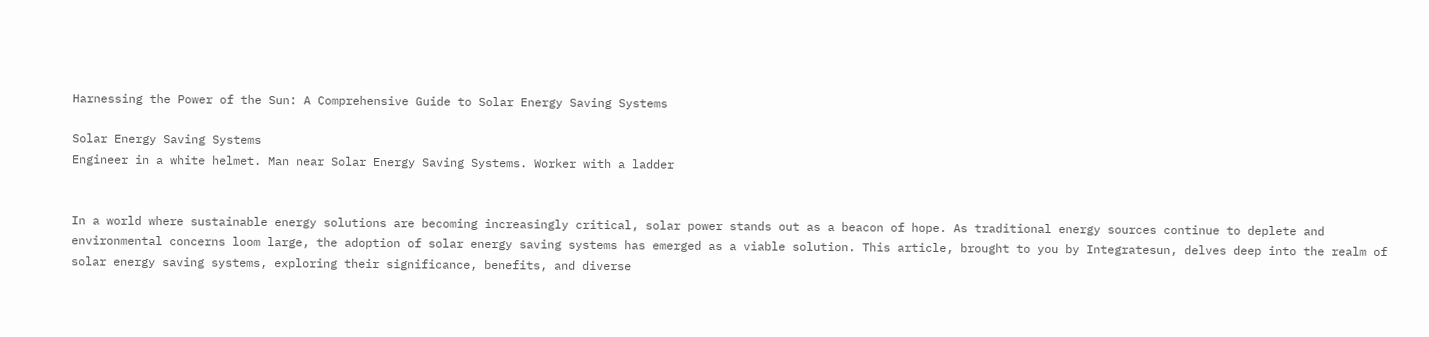Harnessing the Power of the Sun: A Comprehensive Guide to Solar Energy Saving Systems

Solar Energy Saving Systems
Engineer in a white helmet. Man near Solar Energy Saving Systems. Worker with a ladder


In a world where sustainable energy solutions are becoming increasingly critical, solar power stands out as a beacon of hope. As traditional energy sources continue to deplete and environmental concerns loom large, the adoption of solar energy saving systems has emerged as a viable solution. This article, brought to you by Integratesun, delves deep into the realm of solar energy saving systems, exploring their significance, benefits, and diverse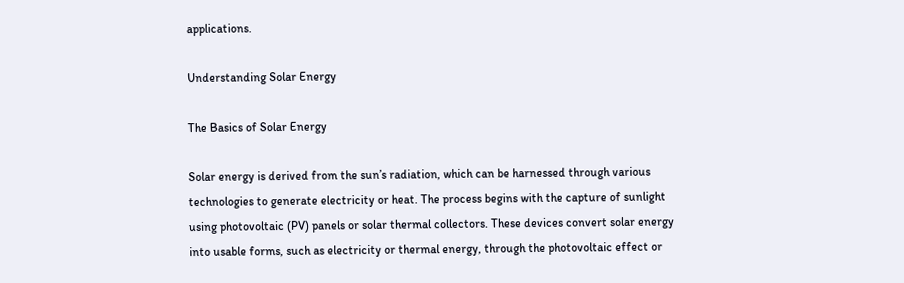applications.

Understanding Solar Energy

The Basics of Solar Energy

Solar energy is derived from the sun’s radiation, which can be harnessed through various technologies to generate electricity or heat. The process begins with the capture of sunlight using photovoltaic (PV) panels or solar thermal collectors. These devices convert solar energy into usable forms, such as electricity or thermal energy, through the photovoltaic effect or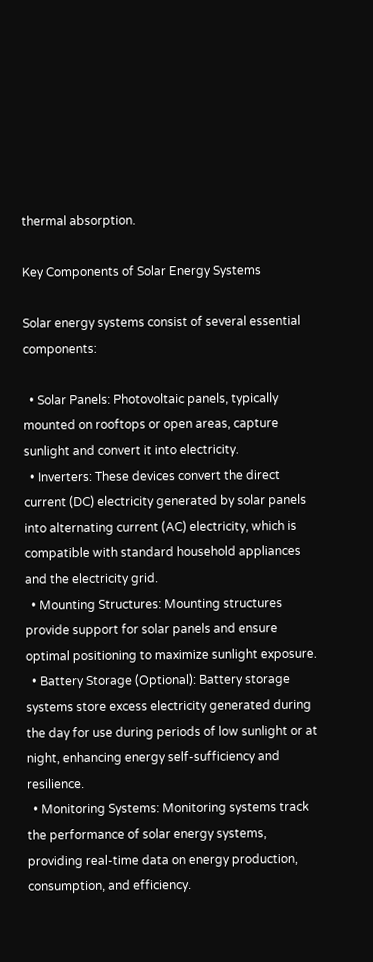thermal absorption.

Key Components of Solar Energy Systems

Solar energy systems consist of several essential components:

  • Solar Panels: Photovoltaic panels, typically mounted on rooftops or open areas, capture sunlight and convert it into electricity.
  • Inverters: These devices convert the direct current (DC) electricity generated by solar panels into alternating current (AC) electricity, which is compatible with standard household appliances and the electricity grid.
  • Mounting Structures: Mounting structures provide support for solar panels and ensure optimal positioning to maximize sunlight exposure.
  • Battery Storage (Optional): Battery storage systems store excess electricity generated during the day for use during periods of low sunlight or at night, enhancing energy self-sufficiency and resilience.
  • Monitoring Systems: Monitoring systems track the performance of solar energy systems, providing real-time data on energy production, consumption, and efficiency.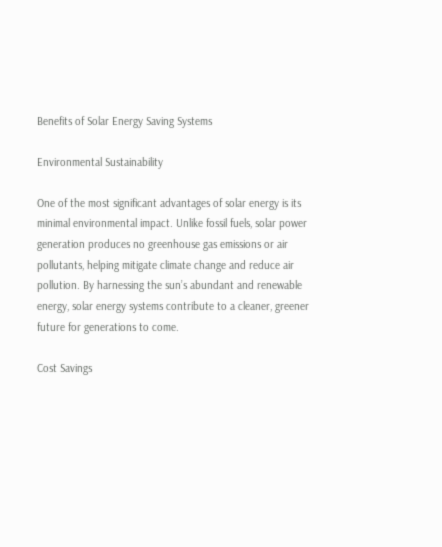Benefits of Solar Energy Saving Systems

Environmental Sustainability

One of the most significant advantages of solar energy is its minimal environmental impact. Unlike fossil fuels, solar power generation produces no greenhouse gas emissions or air pollutants, helping mitigate climate change and reduce air pollution. By harnessing the sun’s abundant and renewable energy, solar energy systems contribute to a cleaner, greener future for generations to come.

Cost Savings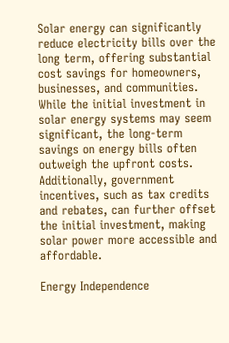Solar energy can significantly reduce electricity bills over the long term, offering substantial cost savings for homeowners, businesses, and communities. While the initial investment in solar energy systems may seem significant, the long-term savings on energy bills often outweigh the upfront costs. Additionally, government incentives, such as tax credits and rebates, can further offset the initial investment, making solar power more accessible and affordable.

Energy Independence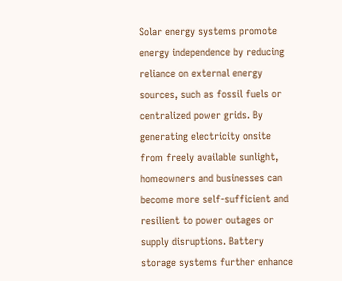Solar energy systems promote energy independence by reducing reliance on external energy sources, such as fossil fuels or centralized power grids. By generating electricity onsite from freely available sunlight, homeowners and businesses can become more self-sufficient and resilient to power outages or supply disruptions. Battery storage systems further enhance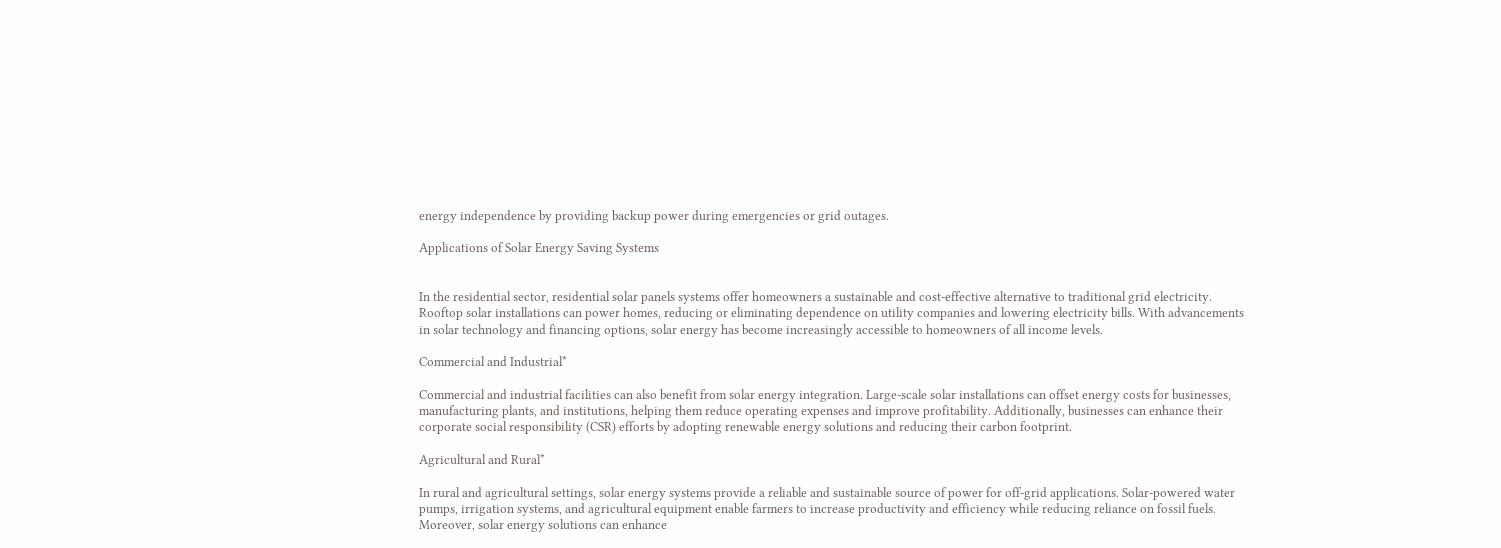energy independence by providing backup power during emergencies or grid outages.

Applications of Solar Energy Saving Systems


In the residential sector, residential solar panels systems offer homeowners a sustainable and cost-effective alternative to traditional grid electricity. Rooftop solar installations can power homes, reducing or eliminating dependence on utility companies and lowering electricity bills. With advancements in solar technology and financing options, solar energy has become increasingly accessible to homeowners of all income levels.

Commercial and Industrial*

Commercial and industrial facilities can also benefit from solar energy integration. Large-scale solar installations can offset energy costs for businesses, manufacturing plants, and institutions, helping them reduce operating expenses and improve profitability. Additionally, businesses can enhance their corporate social responsibility (CSR) efforts by adopting renewable energy solutions and reducing their carbon footprint.

Agricultural and Rural*

In rural and agricultural settings, solar energy systems provide a reliable and sustainable source of power for off-grid applications. Solar-powered water pumps, irrigation systems, and agricultural equipment enable farmers to increase productivity and efficiency while reducing reliance on fossil fuels. Moreover, solar energy solutions can enhance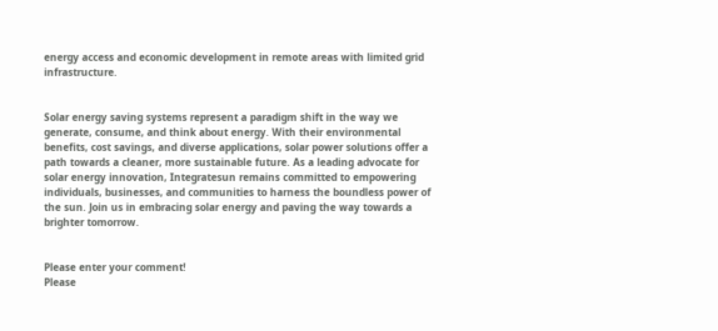energy access and economic development in remote areas with limited grid infrastructure.


Solar energy saving systems represent a paradigm shift in the way we generate, consume, and think about energy. With their environmental benefits, cost savings, and diverse applications, solar power solutions offer a path towards a cleaner, more sustainable future. As a leading advocate for solar energy innovation, Integratesun remains committed to empowering individuals, businesses, and communities to harness the boundless power of the sun. Join us in embracing solar energy and paving the way towards a brighter tomorrow.


Please enter your comment!
Please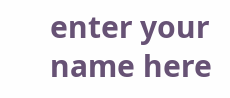enter your name here